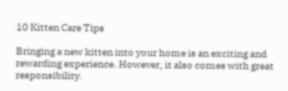10 Kitten Care Tips

Bringing a new kitten into your home is an exciting and rewarding experience. However, it also comes with great responsibility.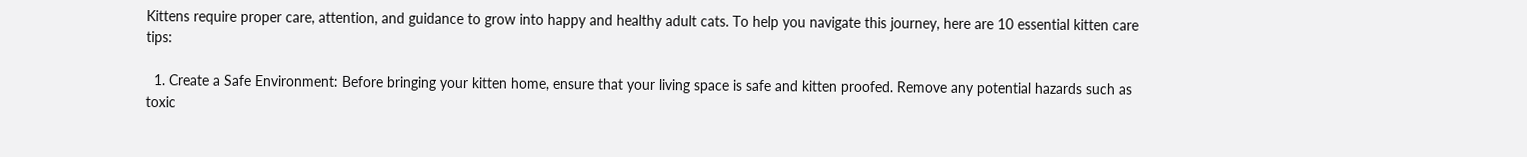Kittens require proper care, attention, and guidance to grow into happy and healthy adult cats. To help you navigate this journey, here are 10 essential kitten care tips:

  1. Create a Safe Environment: Before bringing your kitten home, ensure that your living space is safe and kitten proofed. Remove any potential hazards such as toxic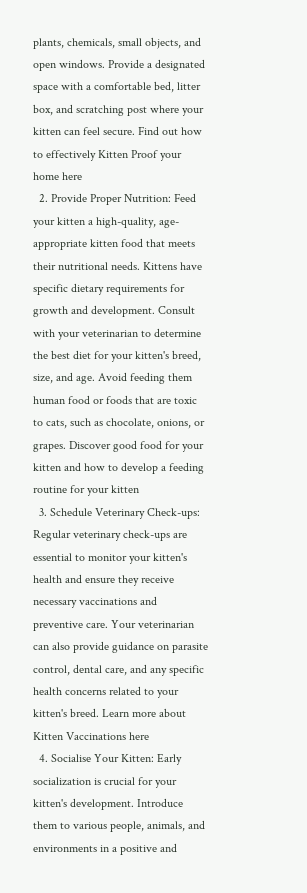plants, chemicals, small objects, and open windows. Provide a designated space with a comfortable bed, litter box, and scratching post where your kitten can feel secure. Find out how to effectively Kitten Proof your home here
  2. Provide Proper Nutrition: Feed your kitten a high-quality, age-appropriate kitten food that meets their nutritional needs. Kittens have specific dietary requirements for growth and development. Consult with your veterinarian to determine the best diet for your kitten's breed, size, and age. Avoid feeding them human food or foods that are toxic to cats, such as chocolate, onions, or grapes. Discover good food for your kitten and how to develop a feeding routine for your kitten
  3. Schedule Veterinary Check-ups: Regular veterinary check-ups are essential to monitor your kitten's health and ensure they receive necessary vaccinations and preventive care. Your veterinarian can also provide guidance on parasite control, dental care, and any specific health concerns related to your kitten's breed. Learn more about Kitten Vaccinations here
  4. Socialise Your Kitten: Early socialization is crucial for your kitten's development. Introduce them to various people, animals, and environments in a positive and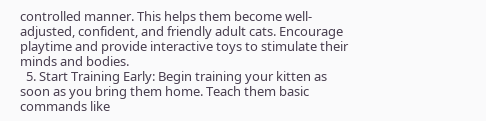controlled manner. This helps them become well-adjusted, confident, and friendly adult cats. Encourage playtime and provide interactive toys to stimulate their minds and bodies.
  5. Start Training Early: Begin training your kitten as soon as you bring them home. Teach them basic commands like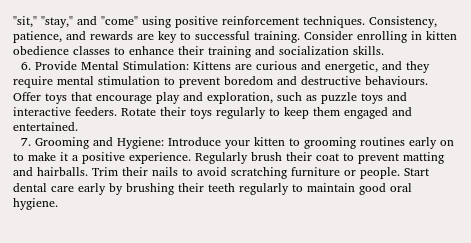"sit," "stay," and "come" using positive reinforcement techniques. Consistency, patience, and rewards are key to successful training. Consider enrolling in kitten obedience classes to enhance their training and socialization skills.
  6. Provide Mental Stimulation: Kittens are curious and energetic, and they require mental stimulation to prevent boredom and destructive behaviours. Offer toys that encourage play and exploration, such as puzzle toys and interactive feeders. Rotate their toys regularly to keep them engaged and entertained.
  7. Grooming and Hygiene: Introduce your kitten to grooming routines early on to make it a positive experience. Regularly brush their coat to prevent matting and hairballs. Trim their nails to avoid scratching furniture or people. Start dental care early by brushing their teeth regularly to maintain good oral hygiene.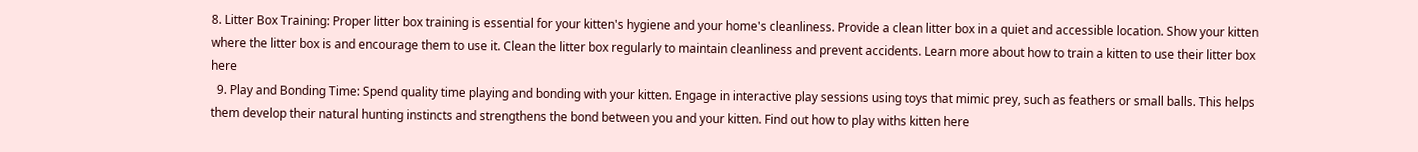8. Litter Box Training: Proper litter box training is essential for your kitten's hygiene and your home's cleanliness. Provide a clean litter box in a quiet and accessible location. Show your kitten where the litter box is and encourage them to use it. Clean the litter box regularly to maintain cleanliness and prevent accidents. Learn more about how to train a kitten to use their litter box here
  9. Play and Bonding Time: Spend quality time playing and bonding with your kitten. Engage in interactive play sessions using toys that mimic prey, such as feathers or small balls. This helps them develop their natural hunting instincts and strengthens the bond between you and your kitten. Find out how to play withs kitten here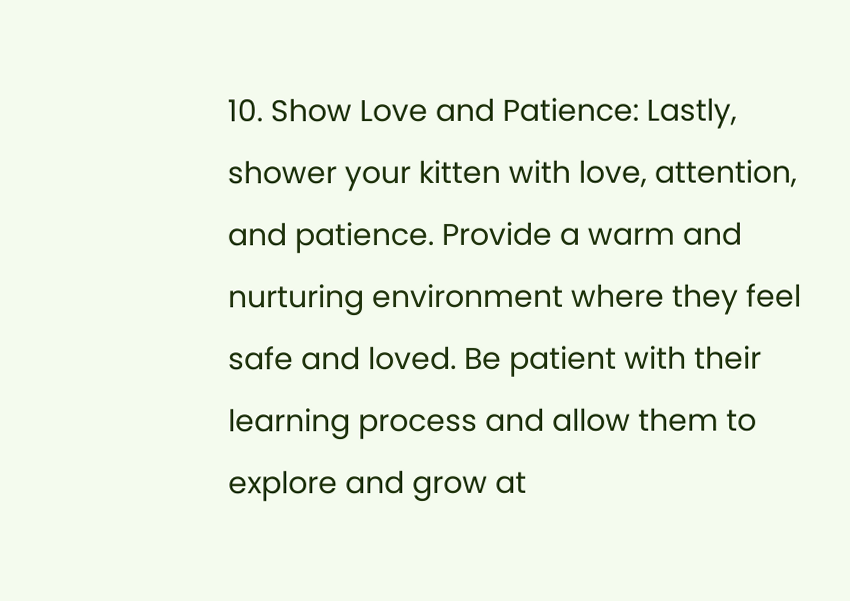10. Show Love and Patience: Lastly, shower your kitten with love, attention, and patience. Provide a warm and nurturing environment where they feel safe and loved. Be patient with their learning process and allow them to explore and grow at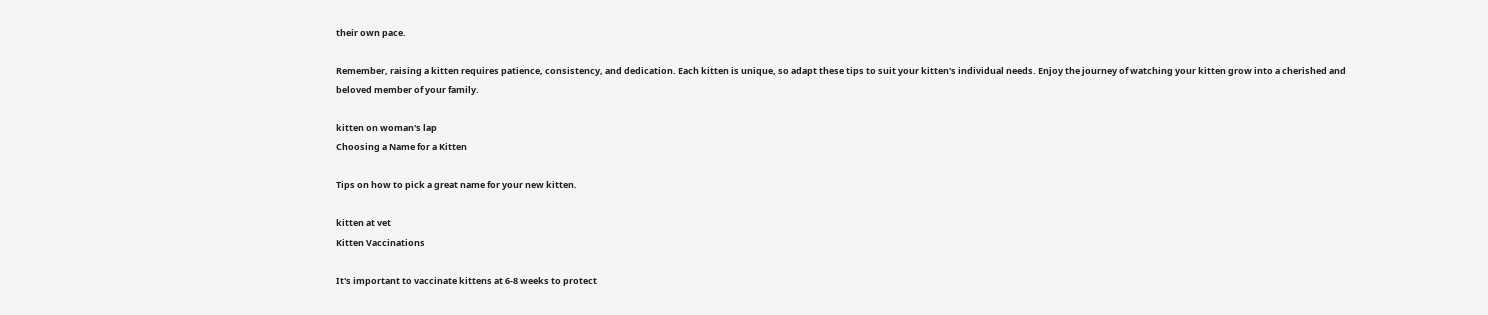their own pace.

Remember, raising a kitten requires patience, consistency, and dedication. Each kitten is unique, so adapt these tips to suit your kitten's individual needs. Enjoy the journey of watching your kitten grow into a cherished and beloved member of your family.

kitten on woman's lap
Choosing a Name for a Kitten

Tips on how to pick a great name for your new kitten.

kitten at vet
Kitten Vaccinations

It's important to vaccinate kittens at 6-8 weeks to protect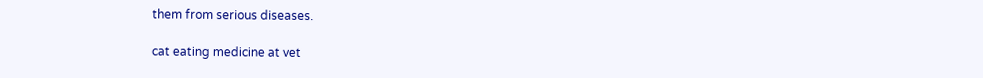them from serious diseases.

cat eating medicine at vet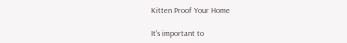Kitten Proof Your Home

It's important to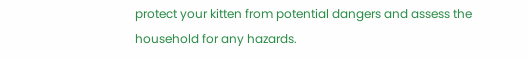protect your kitten from potential dangers and assess the household for any hazards.